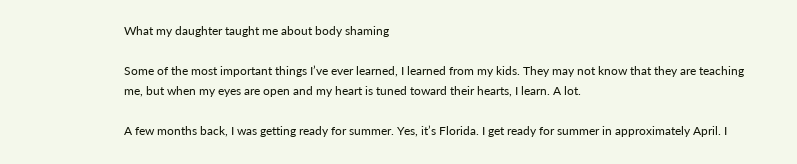What my daughter taught me about body shaming

Some of the most important things I’ve ever learned, I learned from my kids. They may not know that they are teaching me, but when my eyes are open and my heart is tuned toward their hearts, I learn. A lot.

A few months back, I was getting ready for summer. Yes, it’s Florida. I get ready for summer in approximately April. I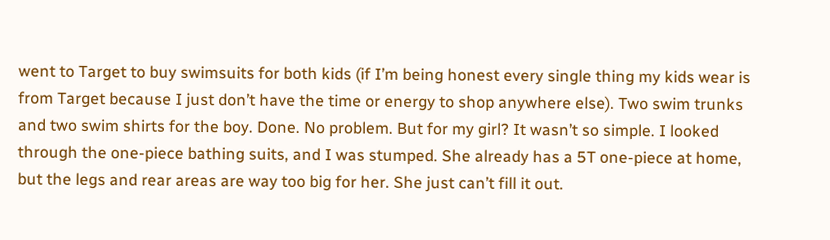went to Target to buy swimsuits for both kids (if I’m being honest every single thing my kids wear is from Target because I just don’t have the time or energy to shop anywhere else). Two swim trunks and two swim shirts for the boy. Done. No problem. But for my girl? It wasn’t so simple. I looked through the one-piece bathing suits, and I was stumped. She already has a 5T one-piece at home, but the legs and rear areas are way too big for her. She just can’t fill it out.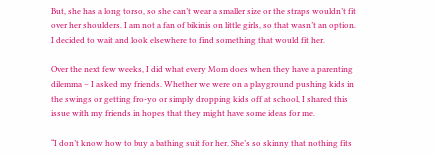But, she has a long torso, so she can’t wear a smaller size or the straps wouldn’t fit over her shoulders. I am not a fan of bikinis on little girls, so that wasn’t an option. I decided to wait and look elsewhere to find something that would fit her.

Over the next few weeks, I did what every Mom does when they have a parenting dilemma – I asked my friends. Whether we were on a playground pushing kids in the swings or getting fro-yo or simply dropping kids off at school, I shared this issue with my friends in hopes that they might have some ideas for me.

“I don’t know how to buy a bathing suit for her. She’s so skinny that nothing fits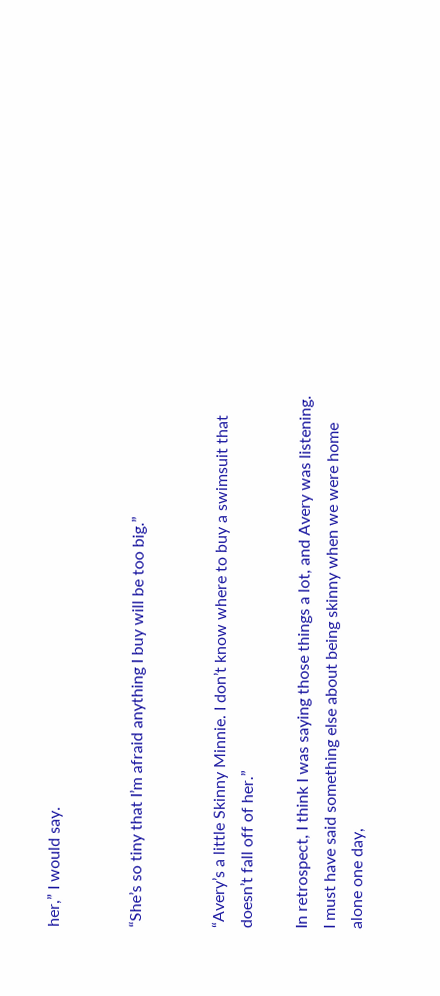her,” I would say.


“She’s so tiny that I’m afraid anything I buy will be too big.”


“Avery’s a little Skinny Minnie. I don’t know where to buy a swimsuit that doesn’t fall off of her.”

In retrospect, I think I was saying those things a lot, and Avery was listening. I must have said something else about being skinny when we were home alone one day,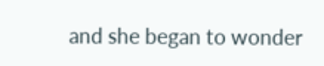and she began to wonder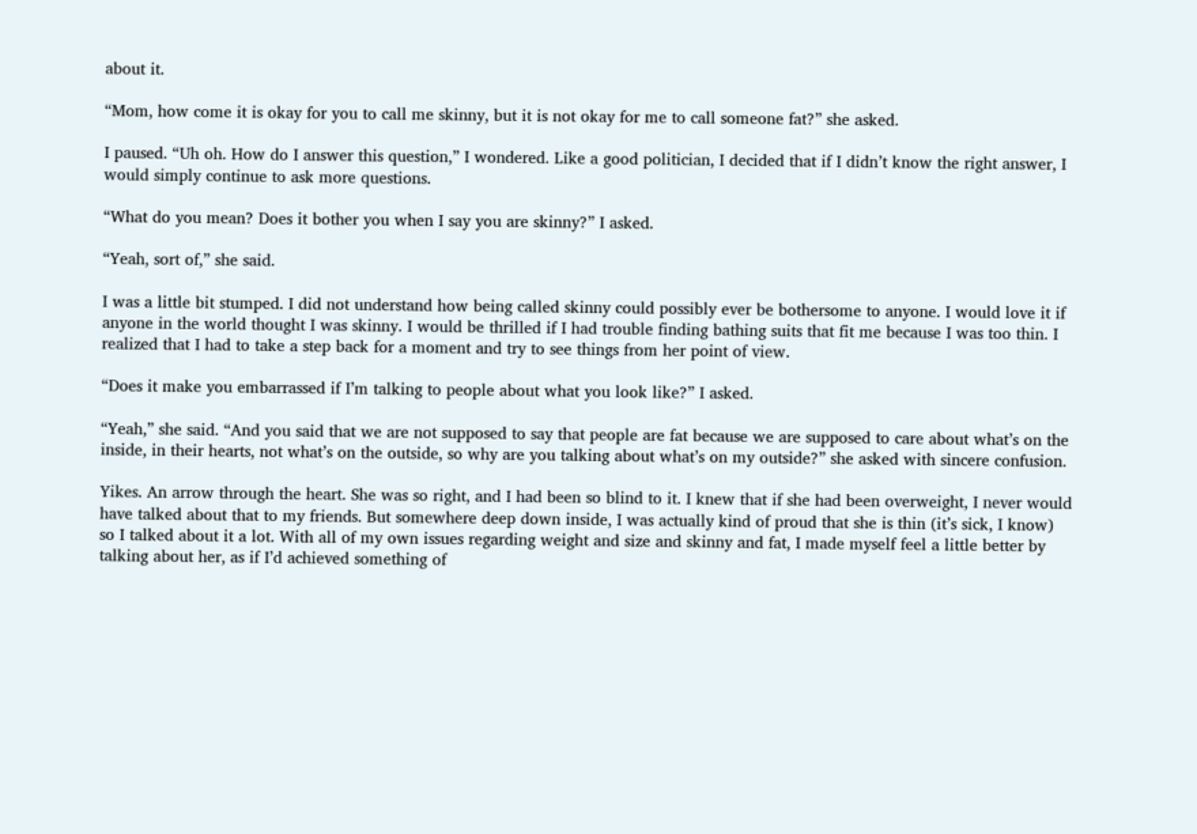about it.

“Mom, how come it is okay for you to call me skinny, but it is not okay for me to call someone fat?” she asked.

I paused. “Uh oh. How do I answer this question,” I wondered. Like a good politician, I decided that if I didn’t know the right answer, I would simply continue to ask more questions.

“What do you mean? Does it bother you when I say you are skinny?” I asked.

“Yeah, sort of,” she said.

I was a little bit stumped. I did not understand how being called skinny could possibly ever be bothersome to anyone. I would love it if anyone in the world thought I was skinny. I would be thrilled if I had trouble finding bathing suits that fit me because I was too thin. I realized that I had to take a step back for a moment and try to see things from her point of view.

“Does it make you embarrassed if I’m talking to people about what you look like?” I asked.

“Yeah,” she said. “And you said that we are not supposed to say that people are fat because we are supposed to care about what’s on the inside, in their hearts, not what’s on the outside, so why are you talking about what’s on my outside?” she asked with sincere confusion.

Yikes. An arrow through the heart. She was so right, and I had been so blind to it. I knew that if she had been overweight, I never would have talked about that to my friends. But somewhere deep down inside, I was actually kind of proud that she is thin (it’s sick, I know) so I talked about it a lot. With all of my own issues regarding weight and size and skinny and fat, I made myself feel a little better by talking about her, as if I’d achieved something of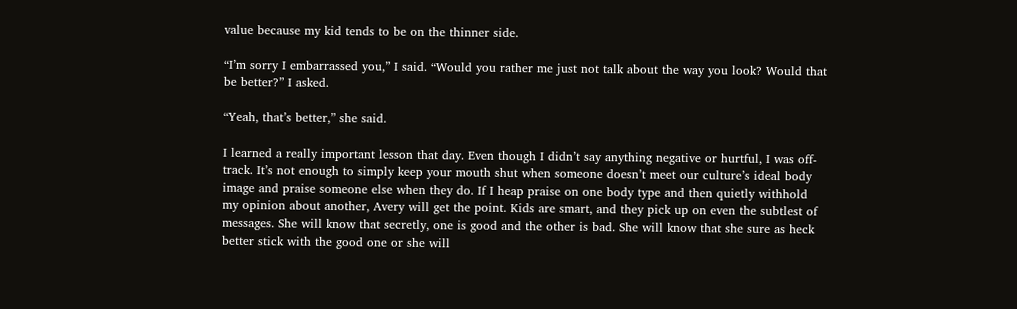value because my kid tends to be on the thinner side.

“I’m sorry I embarrassed you,” I said. “Would you rather me just not talk about the way you look? Would that be better?” I asked.

“Yeah, that’s better,” she said.

I learned a really important lesson that day. Even though I didn’t say anything negative or hurtful, I was off-track. It’s not enough to simply keep your mouth shut when someone doesn’t meet our culture’s ideal body image and praise someone else when they do. If I heap praise on one body type and then quietly withhold my opinion about another, Avery will get the point. Kids are smart, and they pick up on even the subtlest of messages. She will know that secretly, one is good and the other is bad. She will know that she sure as heck better stick with the good one or she will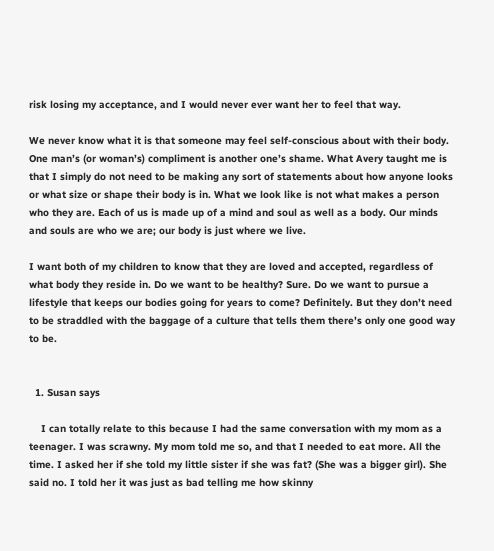risk losing my acceptance, and I would never ever want her to feel that way.

We never know what it is that someone may feel self-conscious about with their body. One man’s (or woman’s) compliment is another one’s shame. What Avery taught me is that I simply do not need to be making any sort of statements about how anyone looks or what size or shape their body is in. What we look like is not what makes a person who they are. Each of us is made up of a mind and soul as well as a body. Our minds and souls are who we are; our body is just where we live.

I want both of my children to know that they are loved and accepted, regardless of what body they reside in. Do we want to be healthy? Sure. Do we want to pursue a lifestyle that keeps our bodies going for years to come? Definitely. But they don’t need to be straddled with the baggage of a culture that tells them there’s only one good way to be.


  1. Susan says

    I can totally relate to this because I had the same conversation with my mom as a teenager. I was scrawny. My mom told me so, and that I needed to eat more. All the time. I asked her if she told my little sister if she was fat? (She was a bigger girl). She said no. I told her it was just as bad telling me how skinny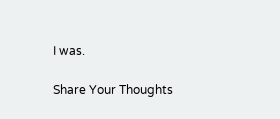I was.

Share Your Thoughts